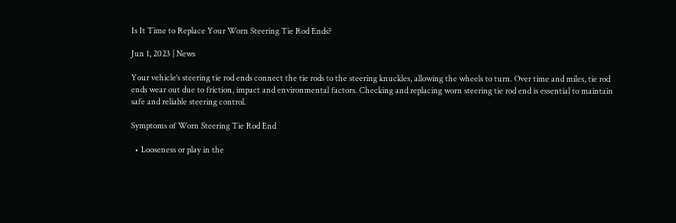Is It Time to Replace Your Worn Steering Tie Rod Ends?

Jun 1, 2023 | News

Your vehicle’s steering tie rod ends connect the tie rods to the steering knuckles, allowing the wheels to turn. Over time and miles, tie rod ends wear out due to friction, impact and environmental factors. Checking and replacing worn steering tie rod end is essential to maintain safe and reliable steering control.

Symptoms of Worn Steering Tie Rod End

  • Looseness or play in the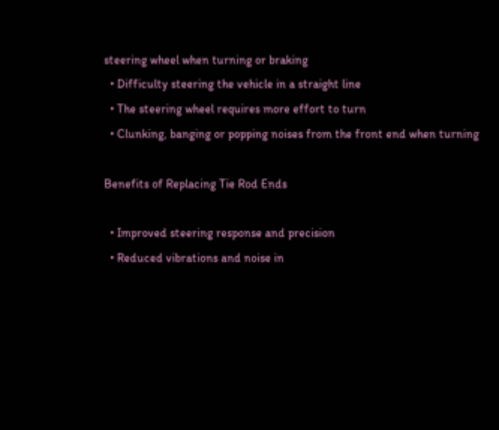steering wheel when turning or braking
  • Difficulty steering the vehicle in a straight line
  • The steering wheel requires more effort to turn
  • Clunking, banging or popping noises from the front end when turning

Benefits of Replacing Tie Rod Ends

  • Improved steering response and precision
  • Reduced vibrations and noise in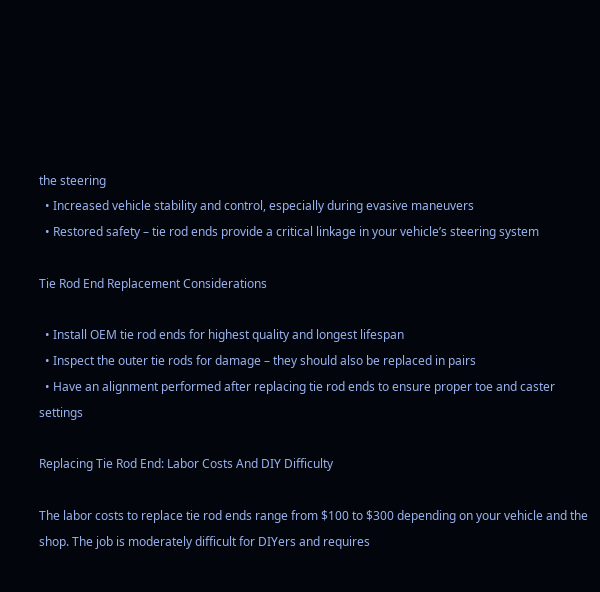the steering
  • Increased vehicle stability and control, especially during evasive maneuvers
  • Restored safety – tie rod ends provide a critical linkage in your vehicle’s steering system

Tie Rod End Replacement Considerations

  • Install OEM tie rod ends for highest quality and longest lifespan
  • Inspect the outer tie rods for damage – they should also be replaced in pairs
  • Have an alignment performed after replacing tie rod ends to ensure proper toe and caster settings

Replacing Tie Rod End: Labor Costs And DIY Difficulty

The labor costs to replace tie rod ends range from $100 to $300 depending on your vehicle and the shop. The job is moderately difficult for DIYers and requires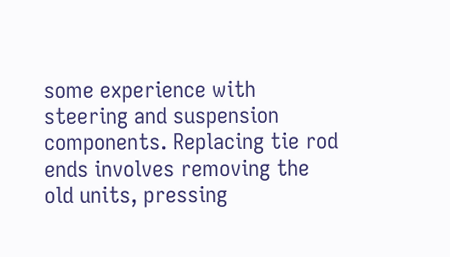some experience with steering and suspension components. Replacing tie rod ends involves removing the old units, pressing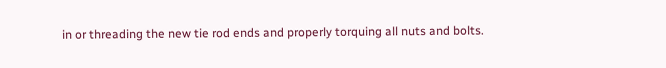in or threading the new tie rod ends and properly torquing all nuts and bolts.